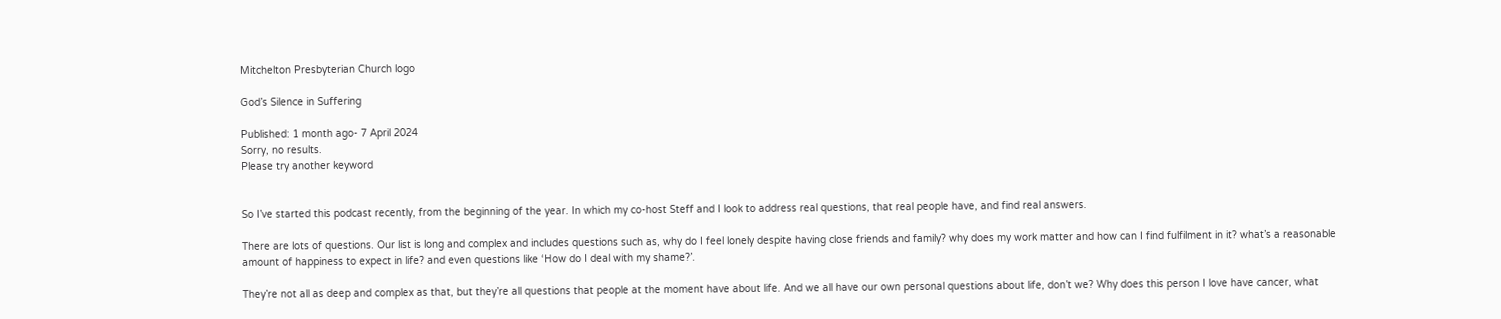Mitchelton Presbyterian Church logo

God’s Silence in Suffering

Published: 1 month ago- 7 April 2024
Sorry, no results.
Please try another keyword


So I’ve started this podcast recently, from the beginning of the year. In which my co-host Steff and I look to address real questions, that real people have, and find real answers.

There are lots of questions. Our list is long and complex and includes questions such as, why do I feel lonely despite having close friends and family? why does my work matter and how can I find fulfilment in it? what’s a reasonable amount of happiness to expect in life? and even questions like ‘How do I deal with my shame?’.

They’re not all as deep and complex as that, but they’re all questions that people at the moment have about life. And we all have our own personal questions about life, don’t we? Why does this person I love have cancer, what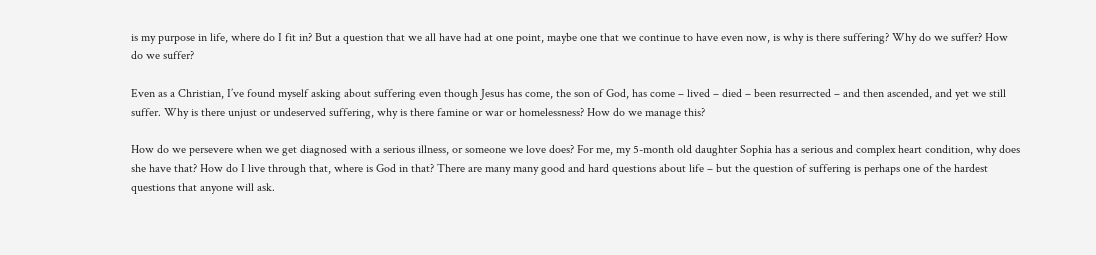is my purpose in life, where do I fit in? But a question that we all have had at one point, maybe one that we continue to have even now, is why is there suffering? Why do we suffer? How do we suffer?

Even as a Christian, I’ve found myself asking about suffering even though Jesus has come, the son of God, has come – lived – died – been resurrected – and then ascended, and yet we still suffer. Why is there unjust or undeserved suffering, why is there famine or war or homelessness? How do we manage this?

How do we persevere when we get diagnosed with a serious illness, or someone we love does? For me, my 5-month old daughter Sophia has a serious and complex heart condition, why does she have that? How do I live through that, where is God in that? There are many many good and hard questions about life – but the question of suffering is perhaps one of the hardest questions that anyone will ask.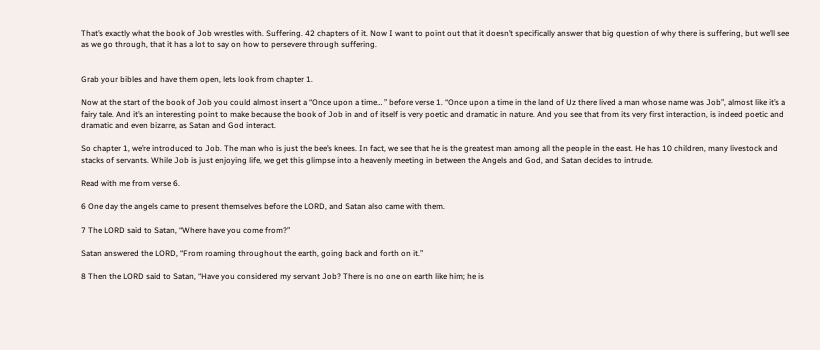That’s exactly what the book of Job wrestles with. Suffering. 42 chapters of it. Now I want to point out that it doesn’t specifically answer that big question of why there is suffering, but we’ll see as we go through, that it has a lot to say on how to persevere through suffering.


Grab your bibles and have them open, lets look from chapter 1.

Now at the start of the book of Job you could almost insert a “Once upon a time… ” before verse 1. “Once upon a time in the land of Uz there lived a man whose name was Job”, almost like it’s a fairy tale. And it’s an interesting point to make because the book of Job in and of itself is very poetic and dramatic in nature. And you see that from its very first interaction, is indeed poetic and dramatic and even bizarre, as Satan and God interact.

So chapter 1, we’re introduced to Job. The man who is just the bee’s knees. In fact, we see that he is the greatest man among all the people in the east. He has 10 children, many livestock and stacks of servants. While Job is just enjoying life, we get this glimpse into a heavenly meeting in between the Angels and God, and Satan decides to intrude.

Read with me from verse 6.

6 One day the angels came to present themselves before the LORD, and Satan also came with them.

7 The LORD said to Satan, “Where have you come from?”

Satan answered the LORD, “From roaming throughout the earth, going back and forth on it.”

8 Then the LORD said to Satan, “Have you considered my servant Job? There is no one on earth like him; he is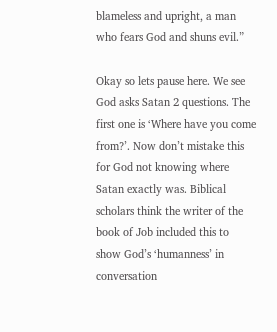blameless and upright, a man who fears God and shuns evil.”

Okay so lets pause here. We see God asks Satan 2 questions. The first one is ‘Where have you come from?’. Now don’t mistake this for God not knowing where Satan exactly was. Biblical scholars think the writer of the book of Job included this to show God’s ‘humanness’ in conversation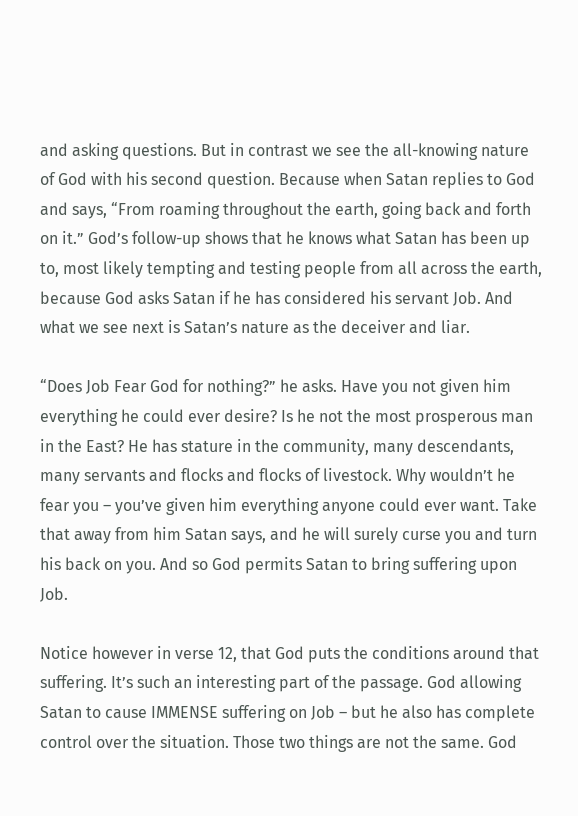and asking questions. But in contrast we see the all-knowing nature of God with his second question. Because when Satan replies to God and says, “From roaming throughout the earth, going back and forth on it.” God’s follow-up shows that he knows what Satan has been up to, most likely tempting and testing people from all across the earth, because God asks Satan if he has considered his servant Job. And what we see next is Satan’s nature as the deceiver and liar.

“Does Job Fear God for nothing?” he asks. Have you not given him everything he could ever desire? Is he not the most prosperous man in the East? He has stature in the community, many descendants, many servants and flocks and flocks of livestock. Why wouldn’t he fear you – you’ve given him everything anyone could ever want. Take that away from him Satan says, and he will surely curse you and turn his back on you. And so God permits Satan to bring suffering upon Job.

Notice however in verse 12, that God puts the conditions around that suffering. It’s such an interesting part of the passage. God allowing Satan to cause IMMENSE suffering on Job – but he also has complete control over the situation. Those two things are not the same. God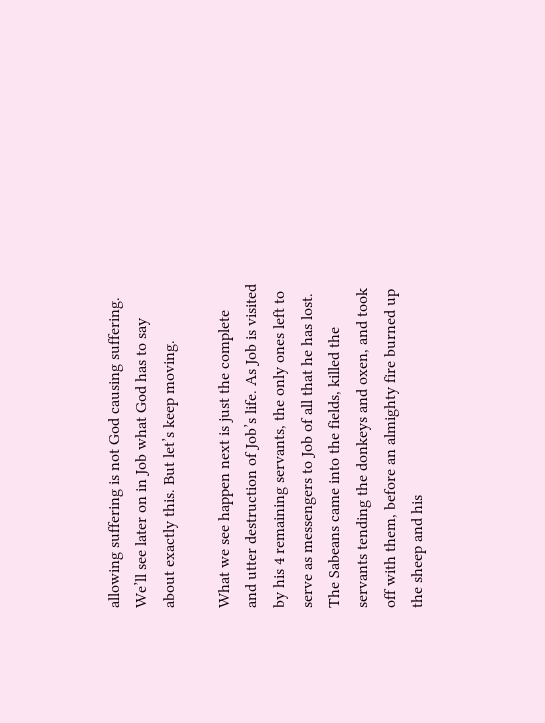allowing suffering is not God causing suffering. We’ll see later on in Job what God has to say about exactly this. But let’s keep moving.

What we see happen next is just the complete and utter destruction of Job’s life. As Job is visited by his 4 remaining servants, the only ones left to serve as messengers to Job of all that he has lost. The Sabeans came into the fields, killed the servants tending the donkeys and oxen, and took off with them, before an almighty fire burned up the sheep and his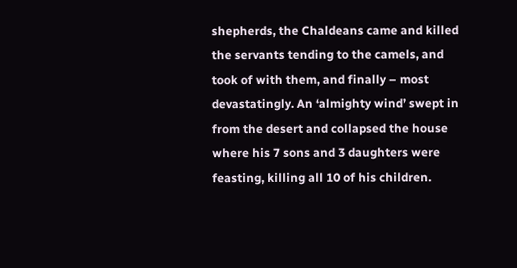shepherds, the Chaldeans came and killed the servants tending to the camels, and took of with them, and finally – most devastatingly. An ‘almighty wind’ swept in from the desert and collapsed the house where his 7 sons and 3 daughters were feasting, killing all 10 of his children.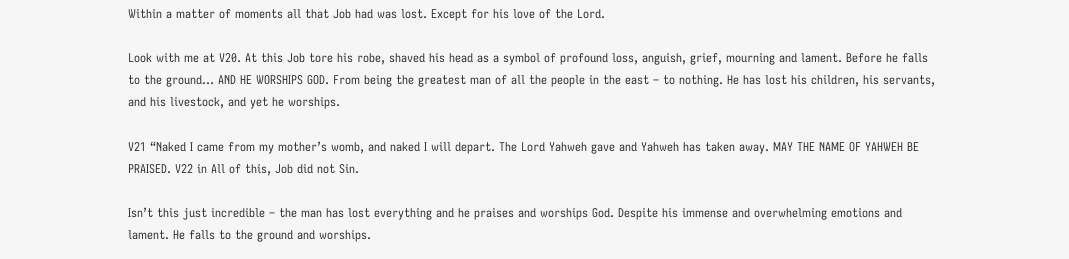Within a matter of moments all that Job had was lost. Except for his love of the Lord.

Look with me at V20. At this Job tore his robe, shaved his head as a symbol of profound loss, anguish, grief, mourning and lament. Before he falls to the ground… AND HE WORSHIPS GOD. From being the greatest man of all the people in the east – to nothing. He has lost his children, his servants, and his livestock, and yet he worships.

V21 “Naked I came from my mother’s womb, and naked I will depart. The Lord Yahweh gave and Yahweh has taken away. MAY THE NAME OF YAHWEH BE PRAISED. V22 in All of this, Job did not Sin.

Isn’t this just incredible – the man has lost everything and he praises and worships God. Despite his immense and overwhelming emotions and lament. He falls to the ground and worships.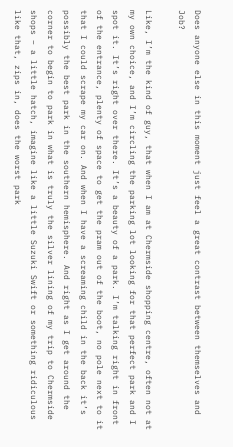Does anyone else in this moment just feel a great contrast between themselves and Job?

Like, I’m the kind of guy, that when I am at Chermside shopping centre, often not at my own choice, and I’m circling the parking lot looking for that perfect park and I spot it. It’s right over there. It’s a beauty of a park. I’m talking right in front of the entrance, plenty of space to get the pram out of the boot, no pole next to it that I could scrape my car on. And when I have a screaming child in the back it’s possibly the best park in the southern hemisphere. And right as I get around the corner to begin to park in what is truly the silver lining of my trip to Chermside shops – a little hatch, imagine like a little Suzuki Swift or something ridiculous like that, zips in, does the worst park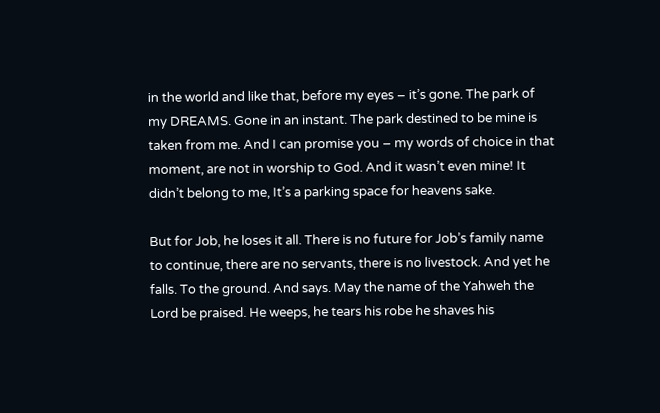in the world and like that, before my eyes – it’s gone. The park of my DREAMS. Gone in an instant. The park destined to be mine is taken from me. And I can promise you – my words of choice in that moment, are not in worship to God. And it wasn’t even mine! It didn’t belong to me, It’s a parking space for heavens sake.

But for Job, he loses it all. There is no future for Job’s family name to continue, there are no servants, there is no livestock. And yet he falls. To the ground. And says. May the name of the Yahweh the Lord be praised. He weeps, he tears his robe he shaves his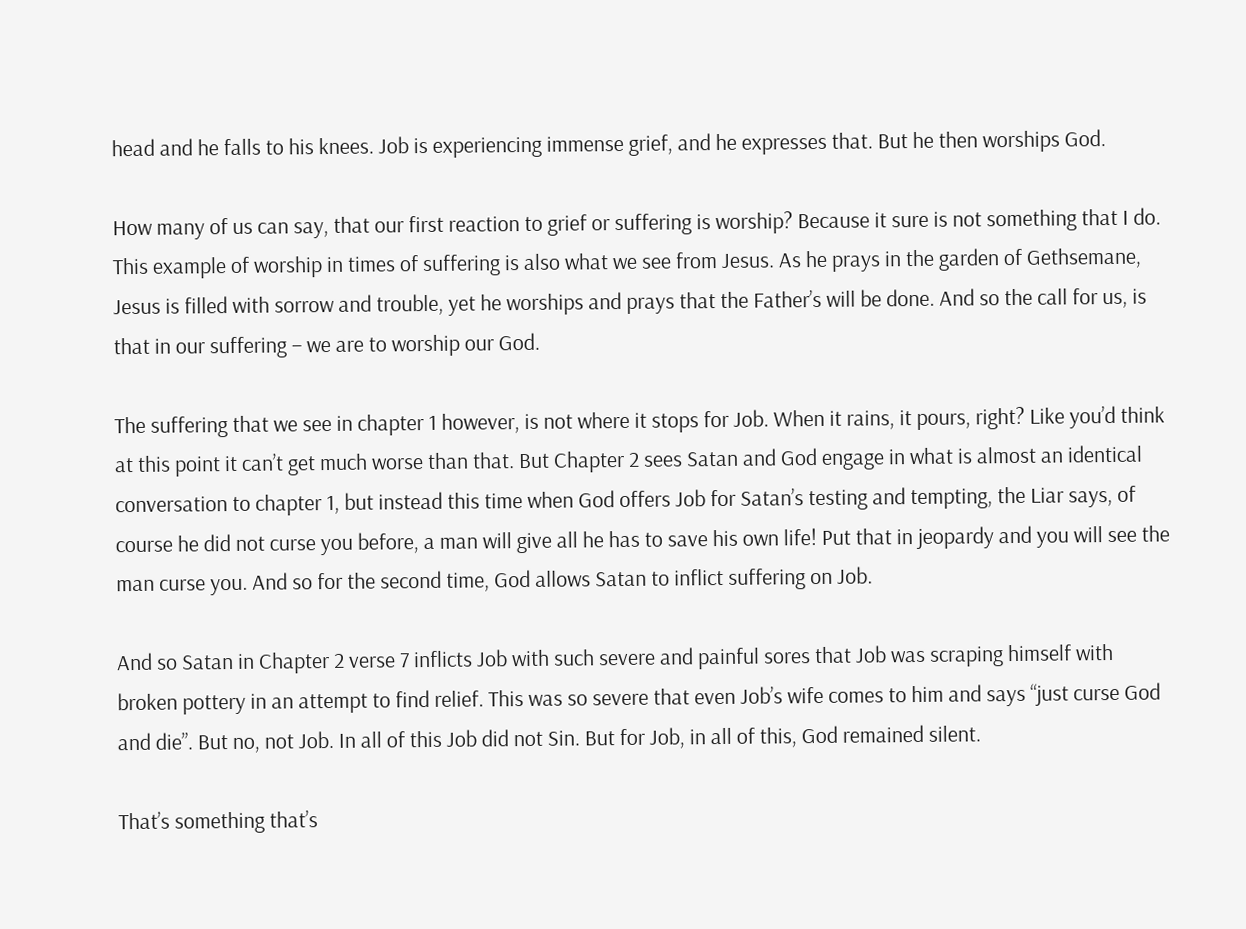head and he falls to his knees. Job is experiencing immense grief, and he expresses that. But he then worships God.

How many of us can say, that our first reaction to grief or suffering is worship? Because it sure is not something that I do. This example of worship in times of suffering is also what we see from Jesus. As he prays in the garden of Gethsemane, Jesus is filled with sorrow and trouble, yet he worships and prays that the Father’s will be done. And so the call for us, is that in our suffering – we are to worship our God.

The suffering that we see in chapter 1 however, is not where it stops for Job. When it rains, it pours, right? Like you’d think at this point it can’t get much worse than that. But Chapter 2 sees Satan and God engage in what is almost an identical conversation to chapter 1, but instead this time when God offers Job for Satan’s testing and tempting, the Liar says, of course he did not curse you before, a man will give all he has to save his own life! Put that in jeopardy and you will see the man curse you. And so for the second time, God allows Satan to inflict suffering on Job.

And so Satan in Chapter 2 verse 7 inflicts Job with such severe and painful sores that Job was scraping himself with broken pottery in an attempt to find relief. This was so severe that even Job’s wife comes to him and says “just curse God and die”. But no, not Job. In all of this Job did not Sin. But for Job, in all of this, God remained silent.

That’s something that’s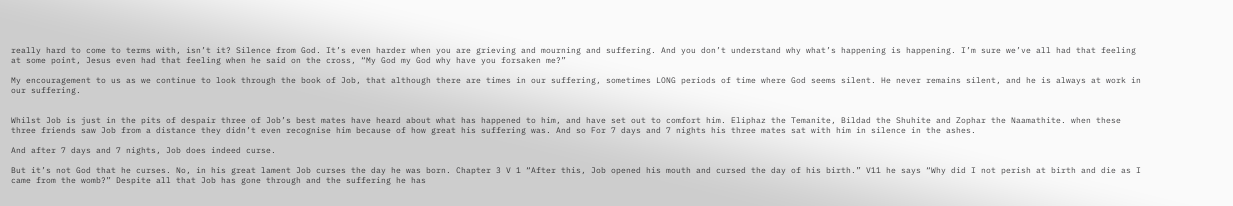really hard to come to terms with, isn’t it? Silence from God. It’s even harder when you are grieving and mourning and suffering. And you don’t understand why what’s happening is happening. I’m sure we’ve all had that feeling at some point, Jesus even had that feeling when he said on the cross, “My God my God why have you forsaken me?”

My encouragement to us as we continue to look through the book of Job, that although there are times in our suffering, sometimes LONG periods of time where God seems silent. He never remains silent, and he is always at work in our suffering.


Whilst Job is just in the pits of despair three of Job’s best mates have heard about what has happened to him, and have set out to comfort him. Eliphaz the Temanite, Bildad the Shuhite and Zophar the Naamathite. when these three friends saw Job from a distance they didn’t even recognise him because of how great his suffering was. And so For 7 days and 7 nights his three mates sat with him in silence in the ashes.

And after 7 days and 7 nights, Job does indeed curse.

But it’s not God that he curses. No, in his great lament Job curses the day he was born. Chapter 3 V 1 “After this, Job opened his mouth and cursed the day of his birth.” V11 he says “Why did I not perish at birth and die as I came from the womb?” Despite all that Job has gone through and the suffering he has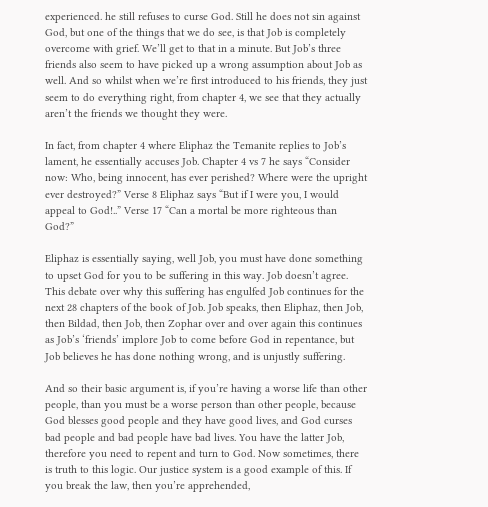experienced. he still refuses to curse God. Still he does not sin against God, but one of the things that we do see, is that Job is completely overcome with grief. We’ll get to that in a minute. But Job’s three friends also seem to have picked up a wrong assumption about Job as well. And so whilst when we’re first introduced to his friends, they just seem to do everything right, from chapter 4, we see that they actually aren’t the friends we thought they were.

In fact, from chapter 4 where Eliphaz the Temanite replies to Job’s lament, he essentially accuses Job. Chapter 4 vs 7 he says “Consider now: Who, being innocent, has ever perished? Where were the upright ever destroyed?” Verse 8 Eliphaz says “But if I were you, I would appeal to God!..” Verse 17 “Can a mortal be more righteous than God?”

Eliphaz is essentially saying, well Job, you must have done something to upset God for you to be suffering in this way. Job doesn’t agree. This debate over why this suffering has engulfed Job continues for the next 28 chapters of the book of Job. Job speaks, then Eliphaz, then Job, then Bildad, then Job, then Zophar over and over again this continues as Job’s ‘friends’ implore Job to come before God in repentance, but Job believes he has done nothing wrong, and is unjustly suffering.

And so their basic argument is, if you’re having a worse life than other people, than you must be a worse person than other people, because God blesses good people and they have good lives, and God curses bad people and bad people have bad lives. You have the latter Job, therefore you need to repent and turn to God. Now sometimes, there is truth to this logic. Our justice system is a good example of this. If you break the law, then you’re apprehended,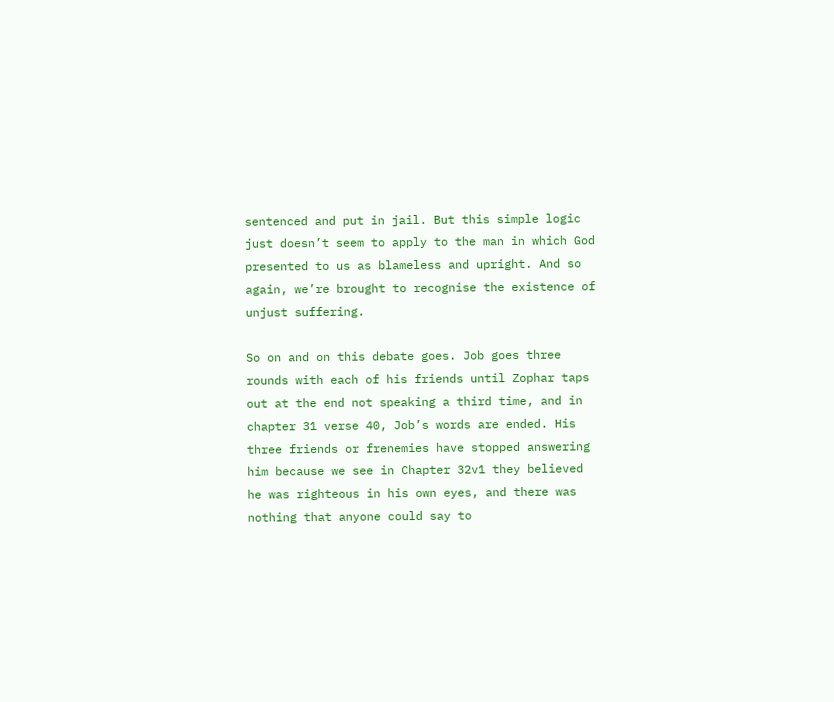sentenced and put in jail. But this simple logic just doesn’t seem to apply to the man in which God presented to us as blameless and upright. And so again, we’re brought to recognise the existence of unjust suffering.

So on and on this debate goes. Job goes three rounds with each of his friends until Zophar taps out at the end not speaking a third time, and in chapter 31 verse 40, Job’s words are ended. His three friends or frenemies have stopped answering him because we see in Chapter 32v1 they believed he was righteous in his own eyes, and there was nothing that anyone could say to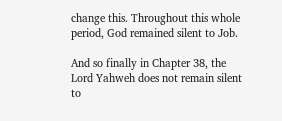change this. Throughout this whole period, God remained silent to Job.

And so finally in Chapter 38, the Lord Yahweh does not remain silent to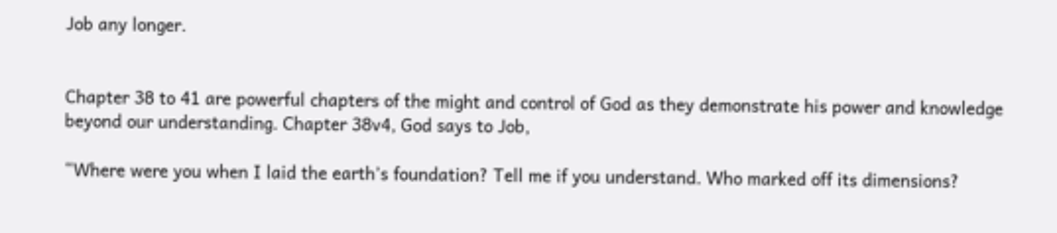Job any longer.


Chapter 38 to 41 are powerful chapters of the might and control of God as they demonstrate his power and knowledge beyond our understanding. Chapter 38v4, God says to Job,

“Where were you when I laid the earth’s foundation? Tell me if you understand. Who marked off its dimensions?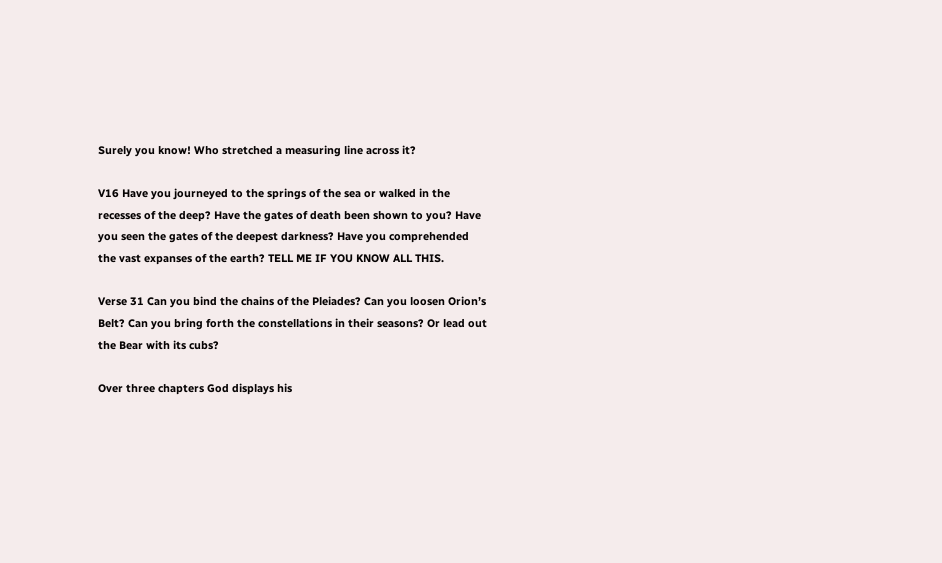Surely you know! Who stretched a measuring line across it?

V16 Have you journeyed to the springs of the sea or walked in the recesses of the deep? Have the gates of death been shown to you? Have you seen the gates of the deepest darkness? Have you comprehended the vast expanses of the earth? TELL ME IF YOU KNOW ALL THIS.

Verse 31 Can you bind the chains of the Pleiades? Can you loosen Orion’s Belt? Can you bring forth the constellations in their seasons? Or lead out the Bear with its cubs?

Over three chapters God displays his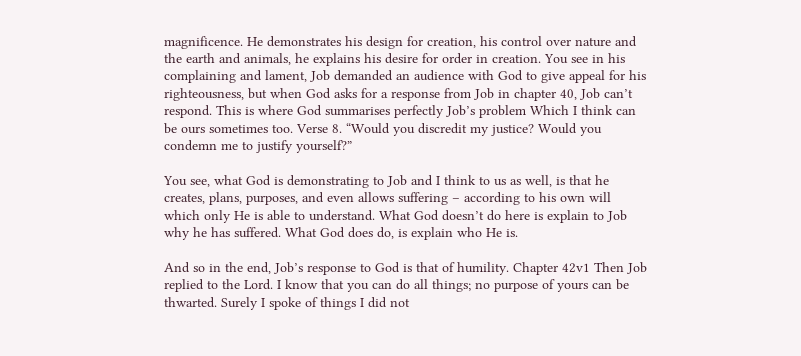magnificence. He demonstrates his design for creation, his control over nature and the earth and animals, he explains his desire for order in creation. You see in his complaining and lament, Job demanded an audience with God to give appeal for his righteousness, but when God asks for a response from Job in chapter 40, Job can’t respond. This is where God summarises perfectly Job’s problem Which I think can be ours sometimes too. Verse 8. “Would you discredit my justice? Would you condemn me to justify yourself?”

You see, what God is demonstrating to Job and I think to us as well, is that he creates, plans, purposes, and even allows suffering – according to his own will which only He is able to understand. What God doesn’t do here is explain to Job why he has suffered. What God does do, is explain who He is.

And so in the end, Job’s response to God is that of humility. Chapter 42v1 Then Job replied to the Lord. I know that you can do all things; no purpose of yours can be thwarted. Surely I spoke of things I did not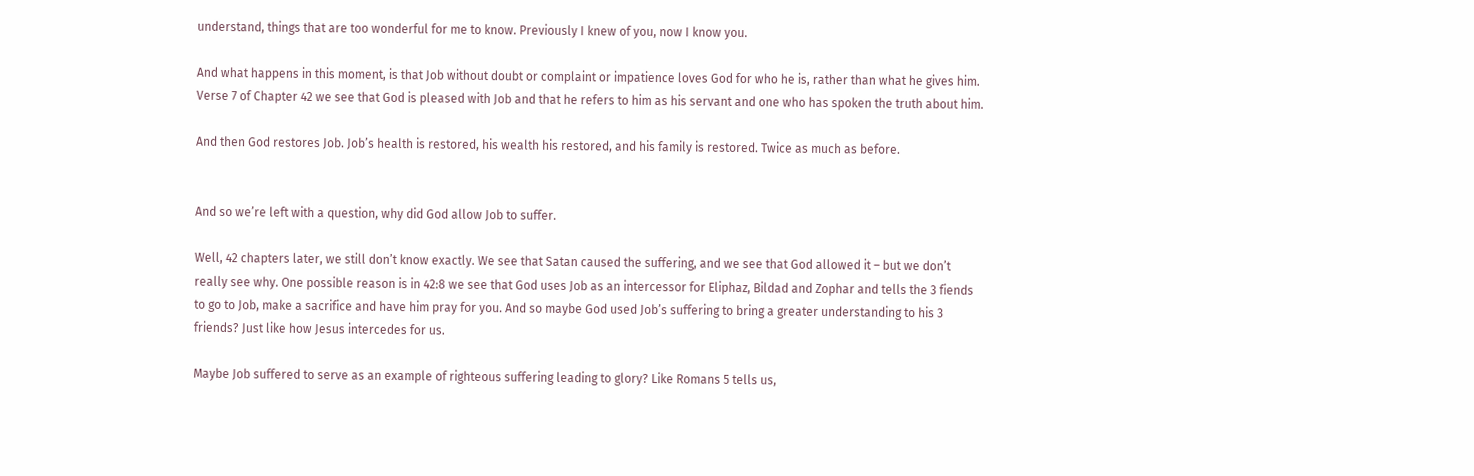understand, things that are too wonderful for me to know. Previously I knew of you, now I know you.

And what happens in this moment, is that Job without doubt or complaint or impatience loves God for who he is, rather than what he gives him. Verse 7 of Chapter 42 we see that God is pleased with Job and that he refers to him as his servant and one who has spoken the truth about him.

And then God restores Job. Job’s health is restored, his wealth his restored, and his family is restored. Twice as much as before.


And so we’re left with a question, why did God allow Job to suffer.

Well, 42 chapters later, we still don’t know exactly. We see that Satan caused the suffering, and we see that God allowed it – but we don’t really see why. One possible reason is in 42:8 we see that God uses Job as an intercessor for Eliphaz, Bildad and Zophar and tells the 3 fiends to go to Job, make a sacrifice and have him pray for you. And so maybe God used Job’s suffering to bring a greater understanding to his 3 friends? Just like how Jesus intercedes for us.

Maybe Job suffered to serve as an example of righteous suffering leading to glory? Like Romans 5 tells us,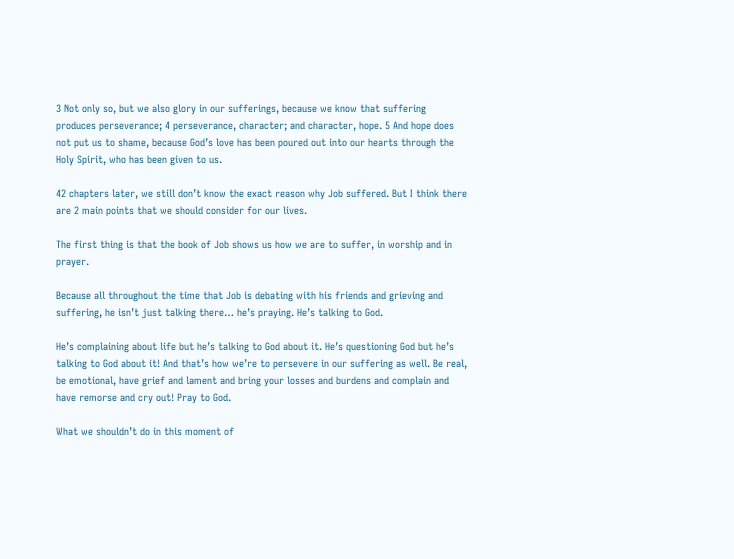3 Not only so, but we also glory in our sufferings, because we know that suffering produces perseverance; 4 perseverance, character; and character, hope. 5 And hope does not put us to shame, because God’s love has been poured out into our hearts through the Holy Spirit, who has been given to us.

42 chapters later, we still don’t know the exact reason why Job suffered. But I think there are 2 main points that we should consider for our lives.

The first thing is that the book of Job shows us how we are to suffer, in worship and in prayer.

Because all throughout the time that Job is debating with his friends and grieving and suffering, he isn’t just talking there… he’s praying. He’s talking to God.

He’s complaining about life but he’s talking to God about it. He’s questioning God but he’s talking to God about it! And that’s how we’re to persevere in our suffering as well. Be real, be emotional, have grief and lament and bring your losses and burdens and complain and have remorse and cry out! Pray to God.

What we shouldn’t do in this moment of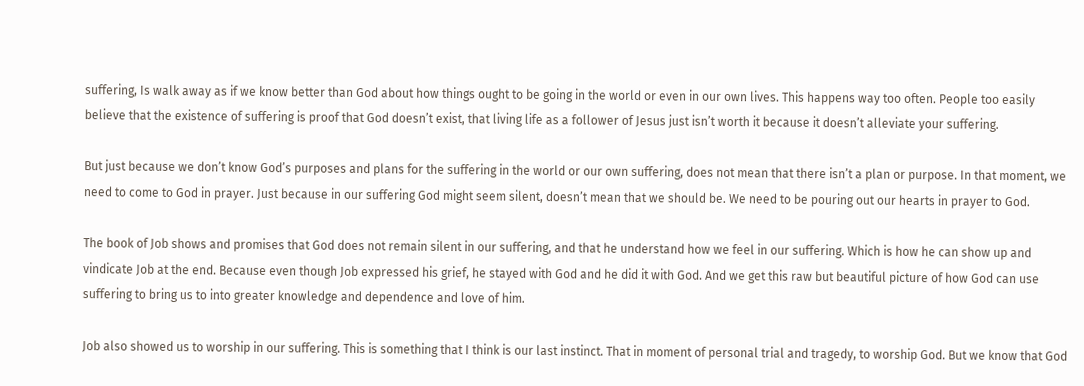suffering, Is walk away as if we know better than God about how things ought to be going in the world or even in our own lives. This happens way too often. People too easily believe that the existence of suffering is proof that God doesn’t exist, that living life as a follower of Jesus just isn’t worth it because it doesn’t alleviate your suffering.

But just because we don’t know God’s purposes and plans for the suffering in the world or our own suffering, does not mean that there isn’t a plan or purpose. In that moment, we need to come to God in prayer. Just because in our suffering God might seem silent, doesn’t mean that we should be. We need to be pouring out our hearts in prayer to God.

The book of Job shows and promises that God does not remain silent in our suffering, and that he understand how we feel in our suffering. Which is how he can show up and vindicate Job at the end. Because even though Job expressed his grief, he stayed with God and he did it with God. And we get this raw but beautiful picture of how God can use suffering to bring us to into greater knowledge and dependence and love of him.

Job also showed us to worship in our suffering. This is something that I think is our last instinct. That in moment of personal trial and tragedy, to worship God. But we know that God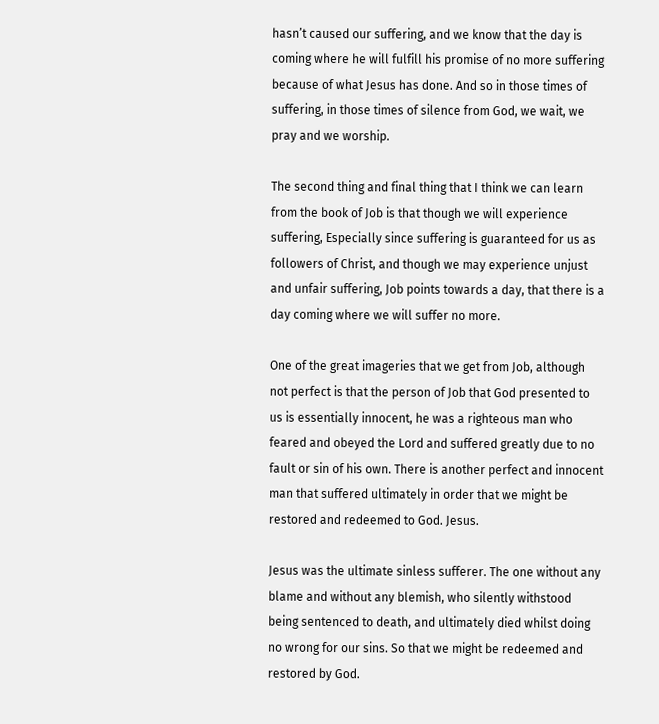hasn’t caused our suffering, and we know that the day is coming where he will fulfill his promise of no more suffering because of what Jesus has done. And so in those times of suffering, in those times of silence from God, we wait, we pray and we worship.

The second thing and final thing that I think we can learn from the book of Job is that though we will experience suffering, Especially since suffering is guaranteed for us as followers of Christ, and though we may experience unjust and unfair suffering, Job points towards a day, that there is a day coming where we will suffer no more.

One of the great imageries that we get from Job, although not perfect is that the person of Job that God presented to us is essentially innocent, he was a righteous man who feared and obeyed the Lord and suffered greatly due to no fault or sin of his own. There is another perfect and innocent man that suffered ultimately in order that we might be restored and redeemed to God. Jesus.

Jesus was the ultimate sinless sufferer. The one without any blame and without any blemish, who silently withstood being sentenced to death, and ultimately died whilst doing no wrong for our sins. So that we might be redeemed and restored by God.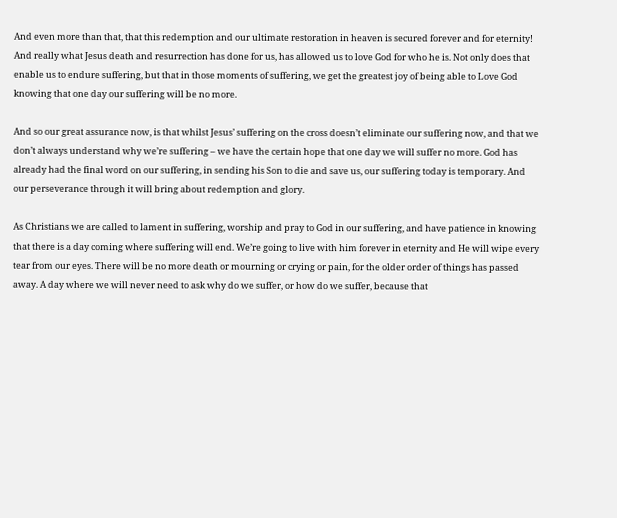And even more than that, that this redemption and our ultimate restoration in heaven is secured forever and for eternity! And really what Jesus death and resurrection has done for us, has allowed us to love God for who he is. Not only does that enable us to endure suffering, but that in those moments of suffering, we get the greatest joy of being able to Love God knowing that one day our suffering will be no more.

And so our great assurance now, is that whilst Jesus’ suffering on the cross doesn’t eliminate our suffering now, and that we don’t always understand why we’re suffering – we have the certain hope that one day we will suffer no more. God has already had the final word on our suffering, in sending his Son to die and save us, our suffering today is temporary. And our perseverance through it will bring about redemption and glory.

As Christians we are called to lament in suffering, worship and pray to God in our suffering, and have patience in knowing that there is a day coming where suffering will end. We’re going to live with him forever in eternity and He will wipe every tear from our eyes. There will be no more death or mourning or crying or pain, for the older order of things has passed away. A day where we will never need to ask why do we suffer, or how do we suffer, because that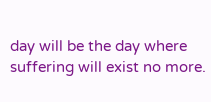day will be the day where suffering will exist no more.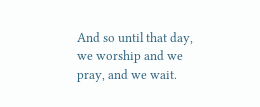And so until that day, we worship and we pray, and we wait.